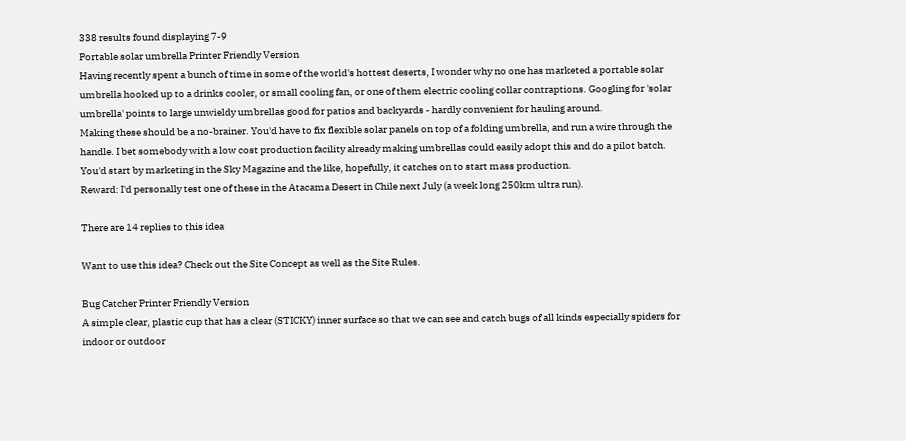338 results found displaying 7-9
Portable solar umbrella Printer Friendly Version
Having recently spent a bunch of time in some of the world's hottest deserts, I wonder why no one has marketed a portable solar umbrella hooked up to a drinks cooler, or small cooling fan, or one of them electric cooling collar contraptions. Googling for 'solar umbrella' points to large unwieldy umbrellas good for patios and backyards - hardly convenient for hauling around.
Making these should be a no-brainer. You'd have to fix flexible solar panels on top of a folding umbrella, and run a wire through the handle. I bet somebody with a low cost production facility already making umbrellas could easily adopt this and do a pilot batch. You'd start by marketing in the Sky Magazine and the like, hopefully, it catches on to start mass production.
Reward: I'd personally test one of these in the Atacama Desert in Chile next July (a week long 250km ultra run).

There are 14 replies to this idea

Want to use this idea? Check out the Site Concept as well as the Site Rules.

Bug Catcher Printer Friendly Version
A simple clear, plastic cup that has a clear (STICKY) inner surface so that we can see and catch bugs of all kinds especially spiders for indoor or outdoor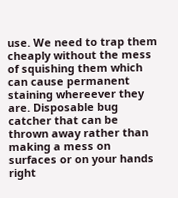use. We need to trap them cheaply without the mess of squishing them which can cause permanent staining whereever they are. Disposable bug catcher that can be thrown away rather than making a mess on surfaces or on your hands right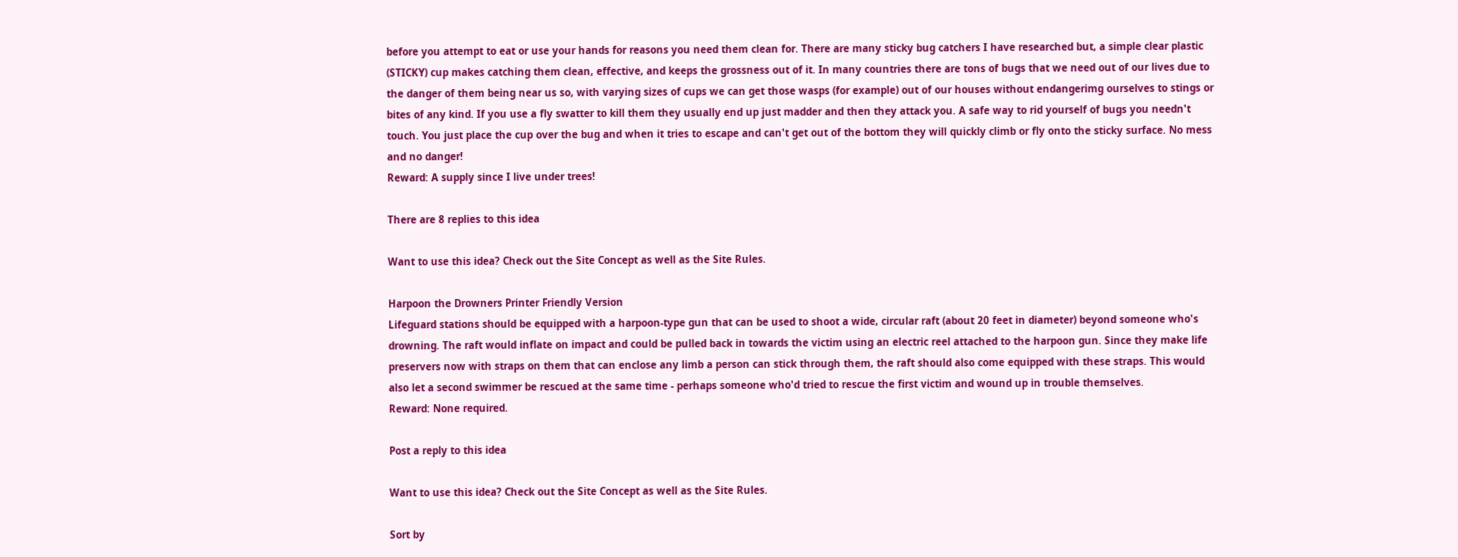before you attempt to eat or use your hands for reasons you need them clean for. There are many sticky bug catchers I have researched but, a simple clear plastic (STICKY) cup makes catching them clean, effective, and keeps the grossness out of it. In many countries there are tons of bugs that we need out of our lives due to the danger of them being near us so, with varying sizes of cups we can get those wasps (for example) out of our houses without endangerimg ourselves to stings or bites of any kind. If you use a fly swatter to kill them they usually end up just madder and then they attack you. A safe way to rid yourself of bugs you needn't touch. You just place the cup over the bug and when it tries to escape and can't get out of the bottom they will quickly climb or fly onto the sticky surface. No mess and no danger!
Reward: A supply since I live under trees!

There are 8 replies to this idea

Want to use this idea? Check out the Site Concept as well as the Site Rules.

Harpoon the Drowners Printer Friendly Version
Lifeguard stations should be equipped with a harpoon-type gun that can be used to shoot a wide, circular raft (about 20 feet in diameter) beyond someone who's drowning. The raft would inflate on impact and could be pulled back in towards the victim using an electric reel attached to the harpoon gun. Since they make life preservers now with straps on them that can enclose any limb a person can stick through them, the raft should also come equipped with these straps. This would also let a second swimmer be rescued at the same time - perhaps someone who'd tried to rescue the first victim and wound up in trouble themselves.
Reward: None required.

Post a reply to this idea

Want to use this idea? Check out the Site Concept as well as the Site Rules.

Sort by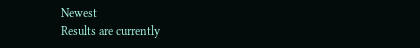Newest
Results are currently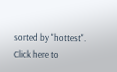sorted by "hottest". Click here to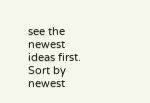see the newest ideas first.
Sort by newest